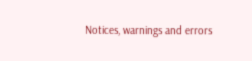Notices, warnings and errors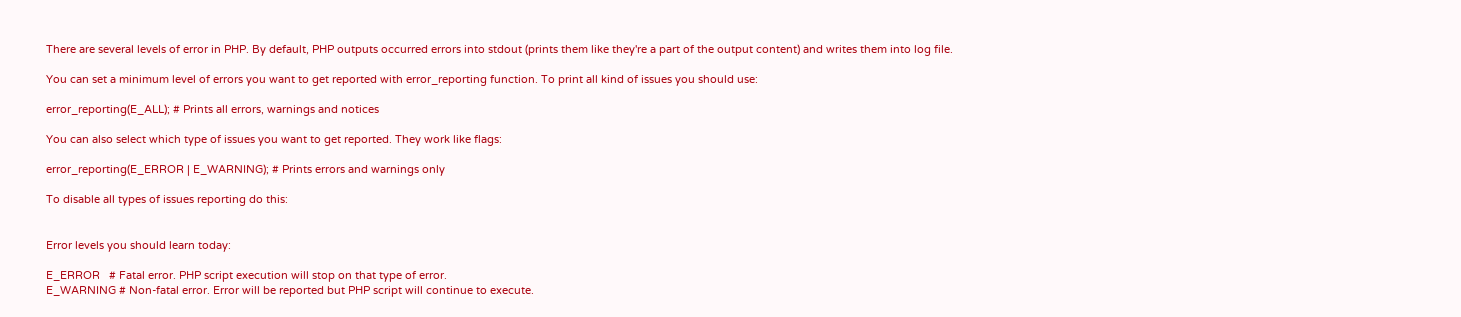There are several levels of error in PHP. By default, PHP outputs occurred errors into stdout (prints them like they're a part of the output content) and writes them into log file.

You can set a minimum level of errors you want to get reported with error_reporting function. To print all kind of issues you should use:

error_reporting(E_ALL); # Prints all errors, warnings and notices

You can also select which type of issues you want to get reported. They work like flags:

error_reporting(E_ERROR | E_WARNING); # Prints errors and warnings only

To disable all types of issues reporting do this:


Error levels you should learn today:

E_ERROR   # Fatal error. PHP script execution will stop on that type of error.
E_WARNING # Non-fatal error. Error will be reported but PHP script will continue to execute.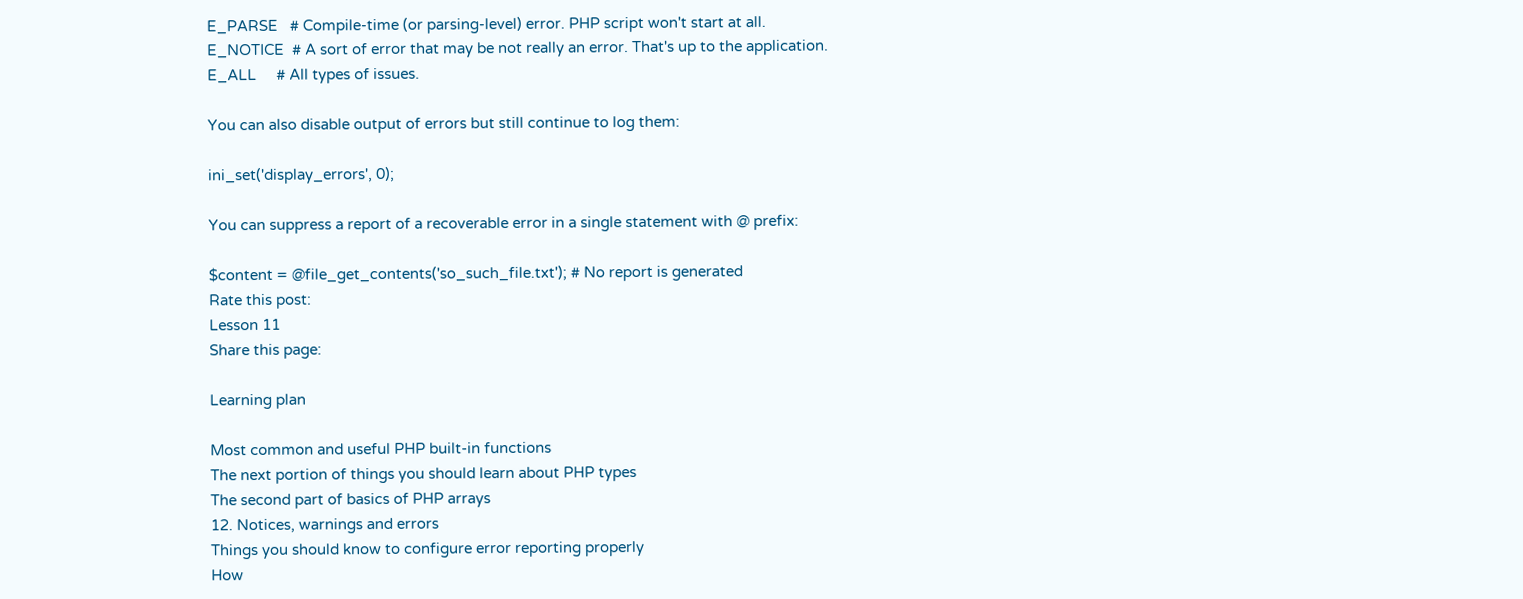E_PARSE   # Compile-time (or parsing-level) error. PHP script won't start at all.
E_NOTICE  # A sort of error that may be not really an error. That's up to the application.
E_ALL     # All types of issues.

You can also disable output of errors but still continue to log them:

ini_set('display_errors', 0);

You can suppress a report of a recoverable error in a single statement with @ prefix:

$content = @file_get_contents('so_such_file.txt'); # No report is generated
Rate this post:
Lesson 11
Share this page:

Learning plan

Most common and useful PHP built-in functions
The next portion of things you should learn about PHP types
The second part of basics of PHP arrays
12. Notices, warnings and errors
Things you should know to configure error reporting properly
How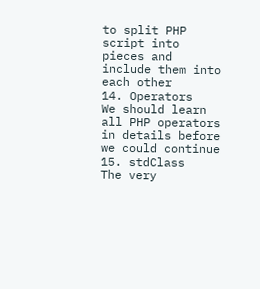to split PHP script into pieces and include them into each other
14. Operators
We should learn all PHP operators in details before we could continue
15. stdClass
The very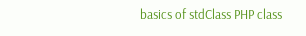basics of stdClass PHP class